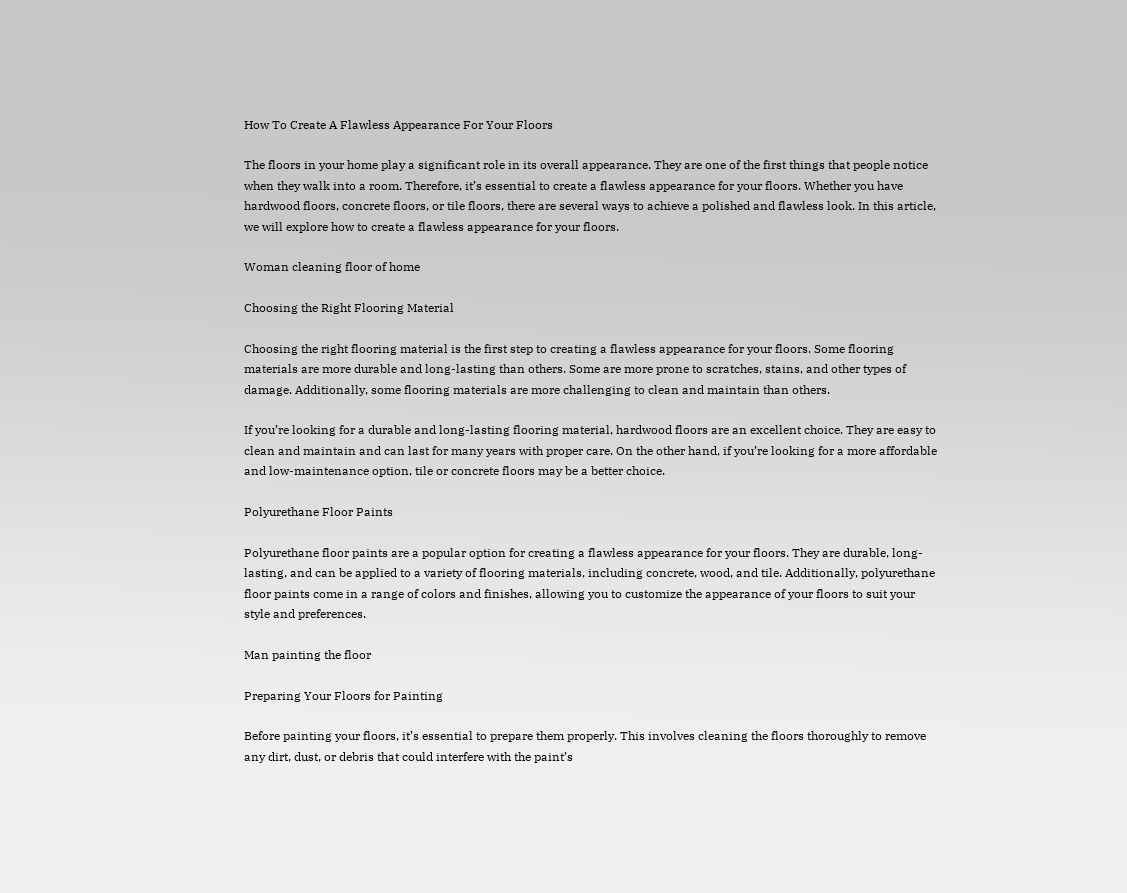How To Create A Flawless Appearance For Your Floors

The floors in your home play a significant role in its overall appearance. They are one of the first things that people notice when they walk into a room. Therefore, it’s essential to create a flawless appearance for your floors. Whether you have hardwood floors, concrete floors, or tile floors, there are several ways to achieve a polished and flawless look. In this article, we will explore how to create a flawless appearance for your floors.

Woman cleaning floor of home

Choosing the Right Flooring Material

Choosing the right flooring material is the first step to creating a flawless appearance for your floors. Some flooring materials are more durable and long-lasting than others. Some are more prone to scratches, stains, and other types of damage. Additionally, some flooring materials are more challenging to clean and maintain than others.

If you’re looking for a durable and long-lasting flooring material, hardwood floors are an excellent choice. They are easy to clean and maintain and can last for many years with proper care. On the other hand, if you’re looking for a more affordable and low-maintenance option, tile or concrete floors may be a better choice.

Polyurethane Floor Paints

Polyurethane floor paints are a popular option for creating a flawless appearance for your floors. They are durable, long-lasting, and can be applied to a variety of flooring materials, including concrete, wood, and tile. Additionally, polyurethane floor paints come in a range of colors and finishes, allowing you to customize the appearance of your floors to suit your style and preferences.

Man painting the floor

Preparing Your Floors for Painting

Before painting your floors, it’s essential to prepare them properly. This involves cleaning the floors thoroughly to remove any dirt, dust, or debris that could interfere with the paint’s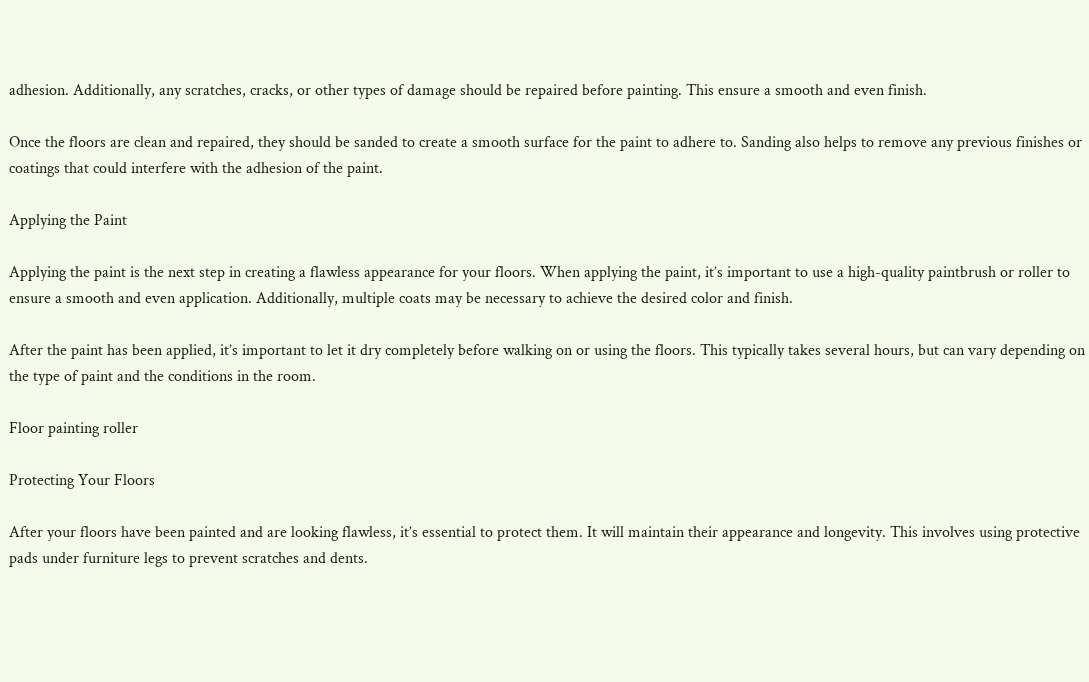adhesion. Additionally, any scratches, cracks, or other types of damage should be repaired before painting. This ensure a smooth and even finish.

Once the floors are clean and repaired, they should be sanded to create a smooth surface for the paint to adhere to. Sanding also helps to remove any previous finishes or coatings that could interfere with the adhesion of the paint.

Applying the Paint

Applying the paint is the next step in creating a flawless appearance for your floors. When applying the paint, it’s important to use a high-quality paintbrush or roller to ensure a smooth and even application. Additionally, multiple coats may be necessary to achieve the desired color and finish.

After the paint has been applied, it’s important to let it dry completely before walking on or using the floors. This typically takes several hours, but can vary depending on the type of paint and the conditions in the room.

Floor painting roller

Protecting Your Floors

After your floors have been painted and are looking flawless, it’s essential to protect them. It will maintain their appearance and longevity. This involves using protective pads under furniture legs to prevent scratches and dents.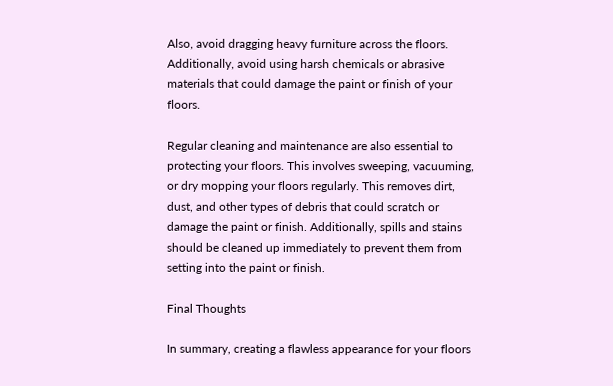Also, avoid dragging heavy furniture across the floors. Additionally, avoid using harsh chemicals or abrasive materials that could damage the paint or finish of your floors.

Regular cleaning and maintenance are also essential to protecting your floors. This involves sweeping, vacuuming, or dry mopping your floors regularly. This removes dirt, dust, and other types of debris that could scratch or damage the paint or finish. Additionally, spills and stains should be cleaned up immediately to prevent them from setting into the paint or finish.

Final Thoughts

In summary, creating a flawless appearance for your floors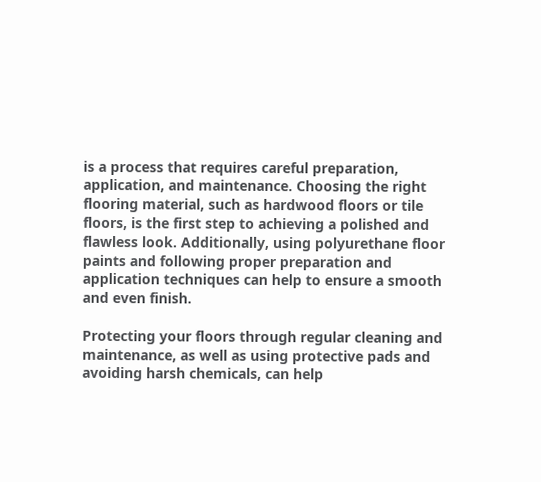is a process that requires careful preparation, application, and maintenance. Choosing the right flooring material, such as hardwood floors or tile floors, is the first step to achieving a polished and flawless look. Additionally, using polyurethane floor paints and following proper preparation and application techniques can help to ensure a smooth and even finish.

Protecting your floors through regular cleaning and maintenance, as well as using protective pads and avoiding harsh chemicals, can help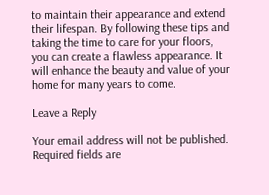to maintain their appearance and extend their lifespan. By following these tips and taking the time to care for your floors, you can create a flawless appearance. It will enhance the beauty and value of your home for many years to come.

Leave a Reply

Your email address will not be published. Required fields are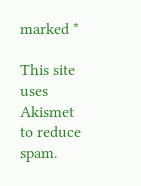marked *

This site uses Akismet to reduce spam.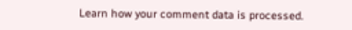Learn how your comment data is processed.